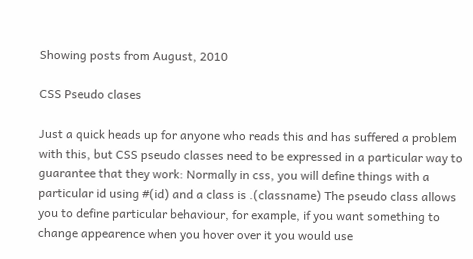Showing posts from August, 2010

CSS Pseudo clases

Just a quick heads up for anyone who reads this and has suffered a problem with this, but CSS pseudo classes need to be expressed in a particular way to guarantee that they work: Normally in css, you will define things with a particular id using #(id) and a class is .(classname) The pseudo class allows you to define particular behaviour, for example, if you want something to change appearence when you hover over it you would use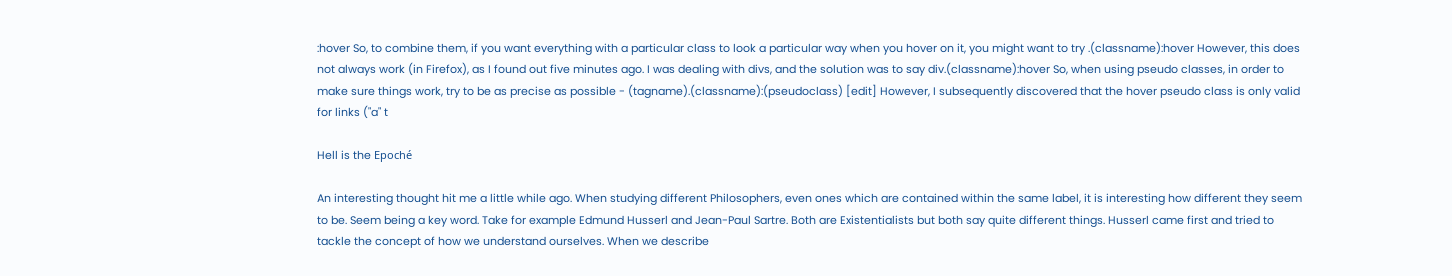:hover So, to combine them, if you want everything with a particular class to look a particular way when you hover on it, you might want to try .(classname):hover However, this does not always work (in Firefox), as I found out five minutes ago. I was dealing with divs, and the solution was to say div.(classname):hover So, when using pseudo classes, in order to make sure things work, try to be as precise as possible - (tagname).(classname):(pseudoclass) [edit] However, I subsequently discovered that the hover pseudo class is only valid for links ("a" t

Hell is the Epoché

An interesting thought hit me a little while ago. When studying different Philosophers, even ones which are contained within the same label, it is interesting how different they seem to be. Seem being a key word. Take for example Edmund Husserl and Jean-Paul Sartre. Both are Existentialists but both say quite different things. Husserl came first and tried to tackle the concept of how we understand ourselves. When we describe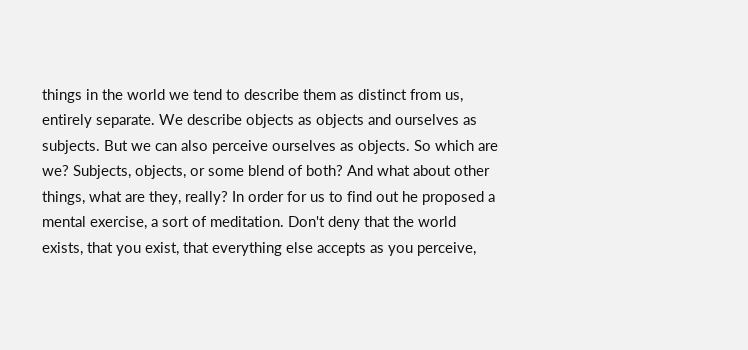things in the world we tend to describe them as distinct from us, entirely separate. We describe objects as objects and ourselves as subjects. But we can also perceive ourselves as objects. So which are we? Subjects, objects, or some blend of both? And what about other things, what are they, really? In order for us to find out he proposed a mental exercise, a sort of meditation. Don't deny that the world exists, that you exist, that everything else accepts as you perceive,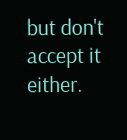but don't accept it either.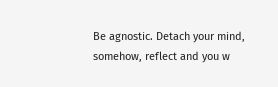Be agnostic. Detach your mind, somehow, reflect and you w